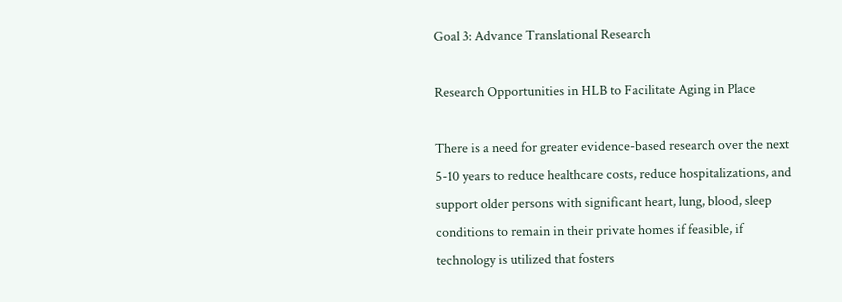Goal 3: Advance Translational Research

Research Opportunities in HLB to Facilitate Aging in Place

There is a need for greater evidence-based research over the next 5-10 years to reduce healthcare costs, reduce hospitalizations, and support older persons with significant heart, lung, blood, sleep conditions to remain in their private homes if feasible, if technology is utilized that fosters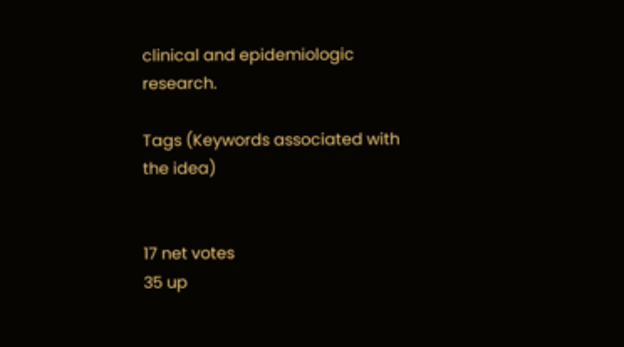clinical and epidemiologic research.

Tags (Keywords associated with the idea)


17 net votes
35 up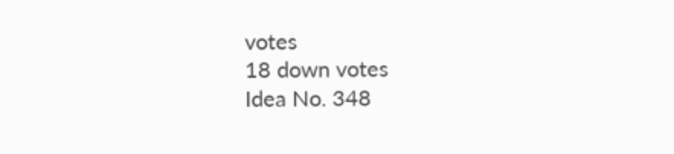votes
18 down votes
Idea No. 348